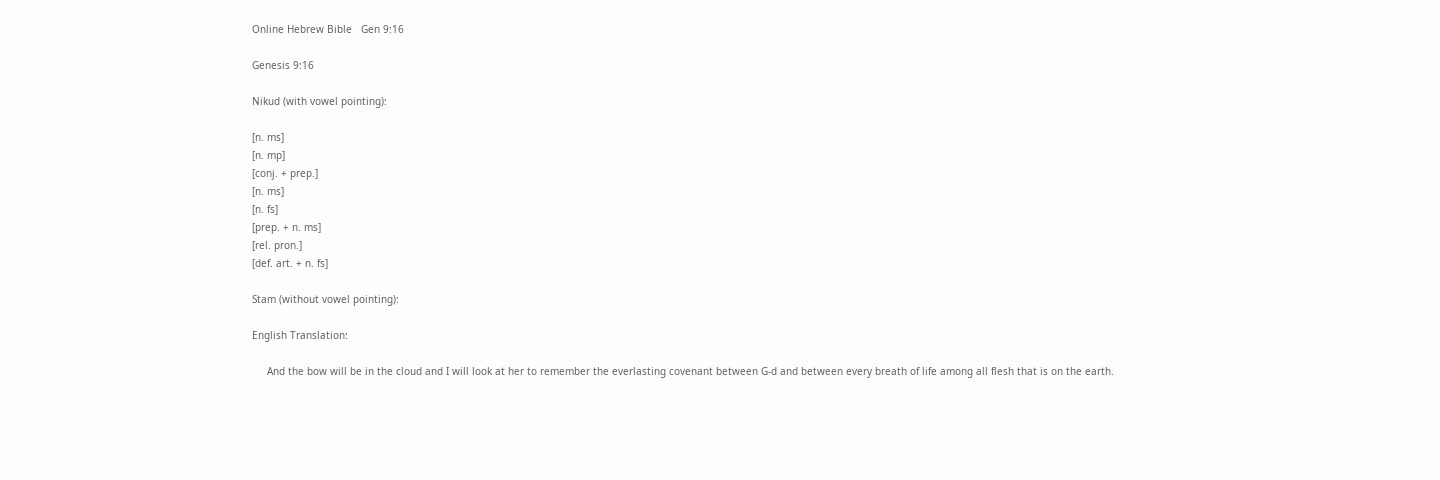Online Hebrew Bible   Gen 9:16

Genesis 9:16

Nikud (with vowel pointing):

[n. ms]
[n. mp]
[conj. + prep.]
[n. ms]
[n. fs]
[prep. + n. ms]
[rel. pron.]
[def. art. + n. fs]

Stam (without vowel pointing):

English Translation:

     And the bow will be in the cloud and I will look at her to remember the everlasting covenant between G-d and between every breath of life among all flesh that is on the earth.